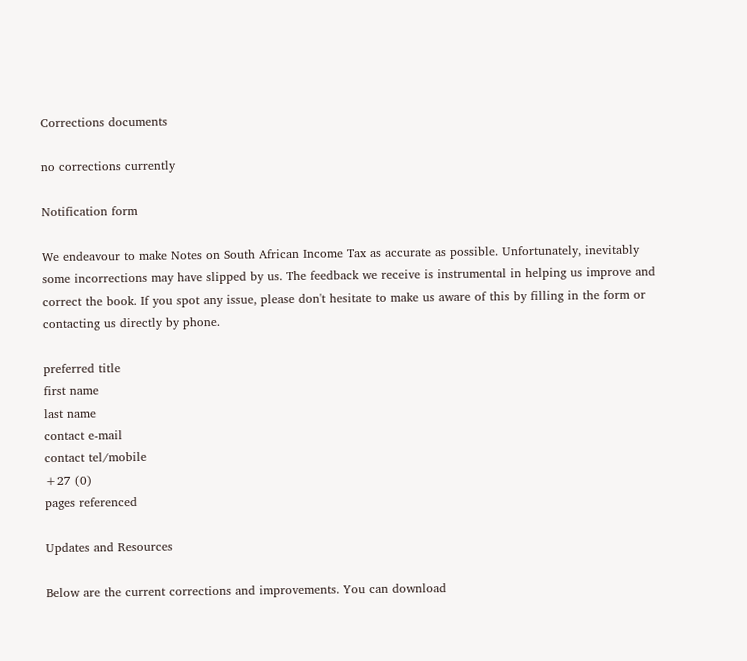Corrections documents

no corrections currently

Notification form

We endeavour to make Notes on South African Income Tax as accurate as possible. Unfortunately, inevitably some incorrections may have slipped by us. The feedback we receive is instrumental in helping us improve and correct the book. If you spot any issue, please don't hesitate to make us aware of this by filling in the form or contacting us directly by phone.

preferred title
first name
last name
contact e-mail
contact tel/mobile
+27 (0)
pages referenced

Updates and Resources

Below are the current corrections and improvements. You can download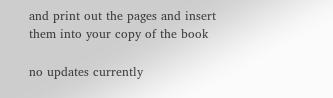and print out the pages and insert them into your copy of the book

no updates currently